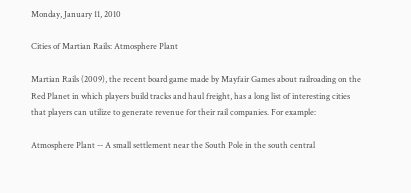Monday, January 11, 2010

Cities of Martian Rails: Atmosphere Plant

Martian Rails (2009), the recent board game made by Mayfair Games about railroading on the Red Planet in which players build tracks and haul freight, has a long list of interesting cities that players can utilize to generate revenue for their rail companies. For example:

Atmosphere Plant -- A small settlement near the South Pole in the south central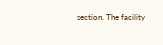section. The facility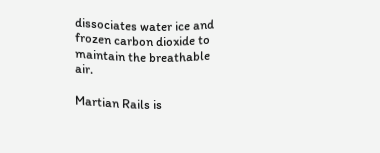dissociates water ice and frozen carbon dioxide to maintain the breathable air.

Martian Rails is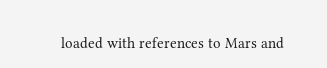loaded with references to Mars and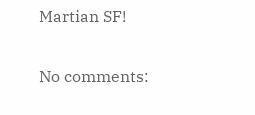Martian SF!

No comments: